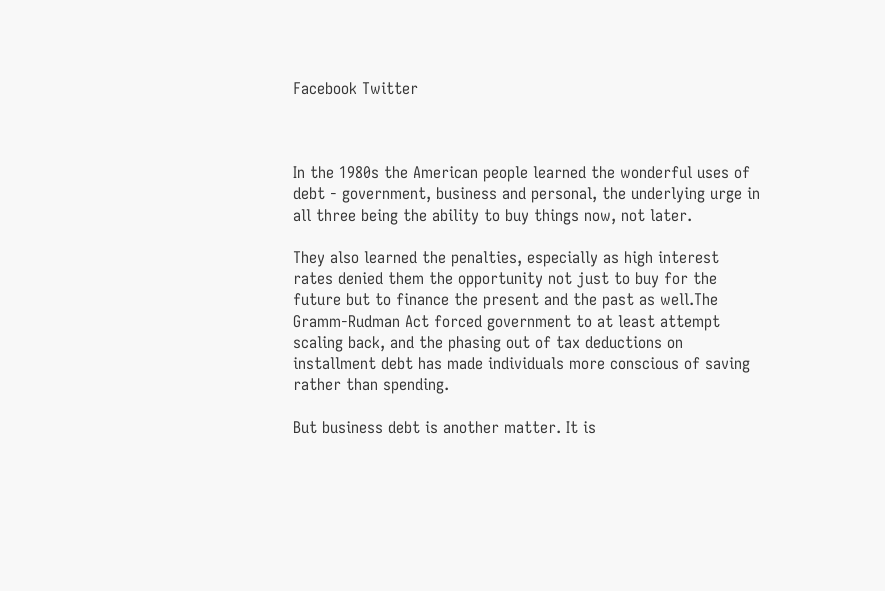Facebook Twitter



In the 1980s the American people learned the wonderful uses of debt - government, business and personal, the underlying urge in all three being the ability to buy things now, not later.

They also learned the penalties, especially as high interest rates denied them the opportunity not just to buy for the future but to finance the present and the past as well.The Gramm-Rudman Act forced government to at least attempt scaling back, and the phasing out of tax deductions on installment debt has made individuals more conscious of saving rather than spending.

But business debt is another matter. It is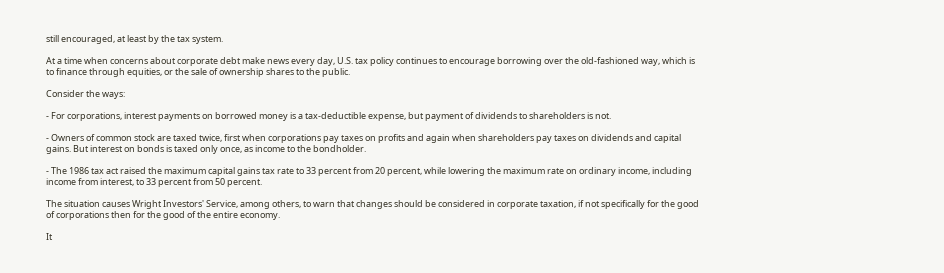still encouraged, at least by the tax system.

At a time when concerns about corporate debt make news every day, U.S. tax policy continues to encourage borrowing over the old-fashioned way, which is to finance through equities, or the sale of ownership shares to the public.

Consider the ways:

- For corporations, interest payments on borrowed money is a tax-deductible expense, but payment of dividends to shareholders is not.

- Owners of common stock are taxed twice, first when corporations pay taxes on profits and again when shareholders pay taxes on dividends and capital gains. But interest on bonds is taxed only once, as income to the bondholder.

- The 1986 tax act raised the maximum capital gains tax rate to 33 percent from 20 percent, while lowering the maximum rate on ordinary income, including income from interest, to 33 percent from 50 percent.

The situation causes Wright Investors' Service, among others, to warn that changes should be considered in corporate taxation, if not specifically for the good of corporations then for the good of the entire economy.

It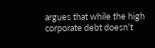argues that while the high corporate debt doesn't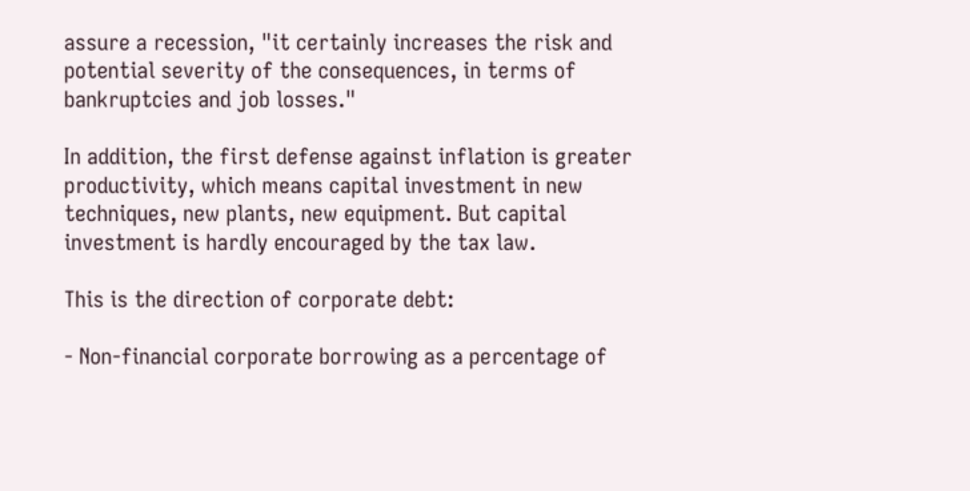assure a recession, "it certainly increases the risk and potential severity of the consequences, in terms of bankruptcies and job losses."

In addition, the first defense against inflation is greater productivity, which means capital investment in new techniques, new plants, new equipment. But capital investment is hardly encouraged by the tax law.

This is the direction of corporate debt:

- Non-financial corporate borrowing as a percentage of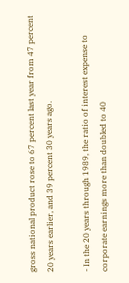gross national product rose to 67 percent last year from 47 percent 20 years earlier, and 39 percent 30 years ago.

- In the 20 years through 1989, the ratio of interest expense to corporate earnings more than doubled to 40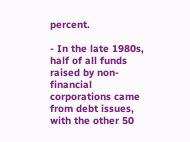percent.

- In the late 1980s, half of all funds raised by non-financial corporations came from debt issues, with the other 50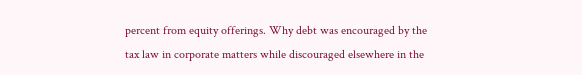percent from equity offerings. Why debt was encouraged by the tax law in corporate matters while discouraged elsewhere in the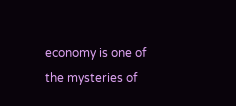economy is one of the mysteries of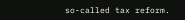so-called tax reform.